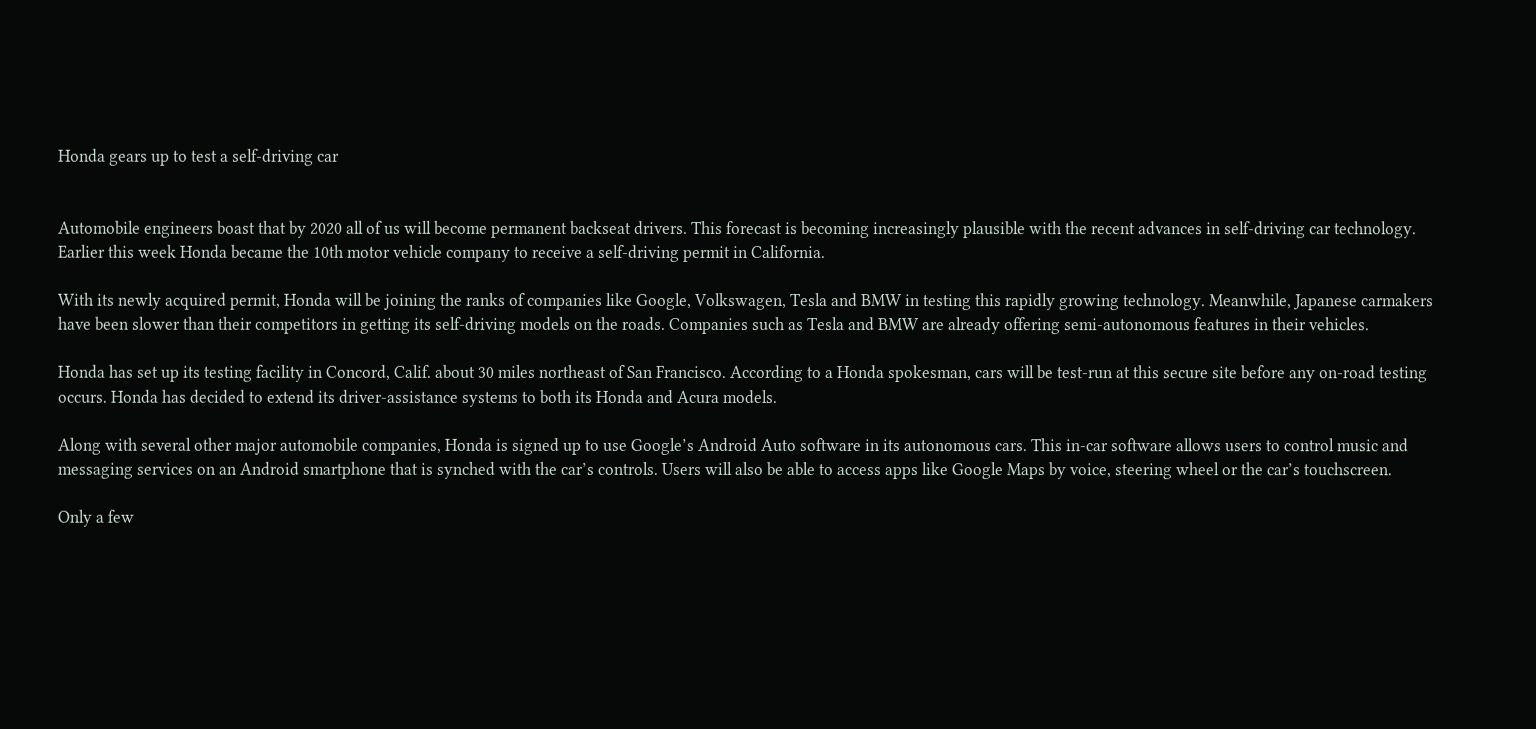Honda gears up to test a self-driving car


Automobile engineers boast that by 2020 all of us will become permanent backseat drivers. This forecast is becoming increasingly plausible with the recent advances in self-driving car technology. Earlier this week Honda became the 10th motor vehicle company to receive a self-driving permit in California.

With its newly acquired permit, Honda will be joining the ranks of companies like Google, Volkswagen, Tesla and BMW in testing this rapidly growing technology. Meanwhile, Japanese carmakers have been slower than their competitors in getting its self-driving models on the roads. Companies such as Tesla and BMW are already offering semi-autonomous features in their vehicles.

Honda has set up its testing facility in Concord, Calif. about 30 miles northeast of San Francisco. According to a Honda spokesman, cars will be test-run at this secure site before any on-road testing occurs. Honda has decided to extend its driver-assistance systems to both its Honda and Acura models.

Along with several other major automobile companies, Honda is signed up to use Google’s Android Auto software in its autonomous cars. This in-car software allows users to control music and messaging services on an Android smartphone that is synched with the car’s controls. Users will also be able to access apps like Google Maps by voice, steering wheel or the car’s touchscreen.

Only a few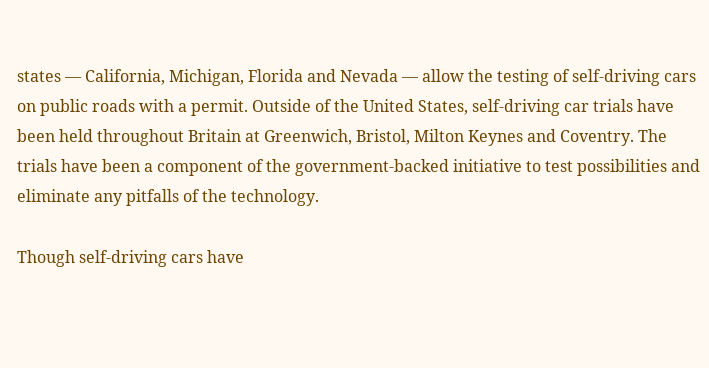states — California, Michigan, Florida and Nevada — allow the testing of self-driving cars on public roads with a permit. Outside of the United States, self-driving car trials have been held throughout Britain at Greenwich, Bristol, Milton Keynes and Coventry. The trials have been a component of the government-backed initiative to test possibilities and eliminate any pitfalls of the technology.

Though self-driving cars have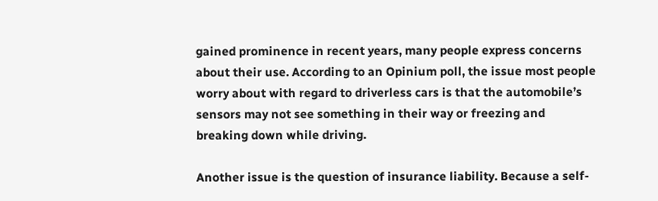gained prominence in recent years, many people express concerns about their use. According to an Opinium poll, the issue most people worry about with regard to driverless cars is that the automobile’s sensors may not see something in their way or freezing and breaking down while driving.

Another issue is the question of insurance liability. Because a self-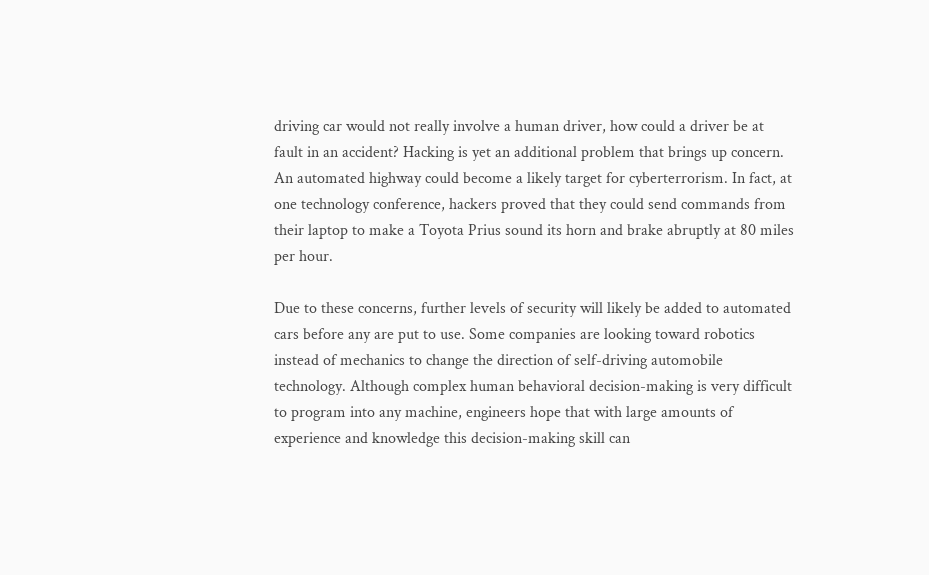driving car would not really involve a human driver, how could a driver be at fault in an accident? Hacking is yet an additional problem that brings up concern. An automated highway could become a likely target for cyberterrorism. In fact, at one technology conference, hackers proved that they could send commands from their laptop to make a Toyota Prius sound its horn and brake abruptly at 80 miles per hour.

Due to these concerns, further levels of security will likely be added to automated cars before any are put to use. Some companies are looking toward robotics instead of mechanics to change the direction of self-driving automobile technology. Although complex human behavioral decision-making is very difficult to program into any machine, engineers hope that with large amounts of experience and knowledge this decision-making skill can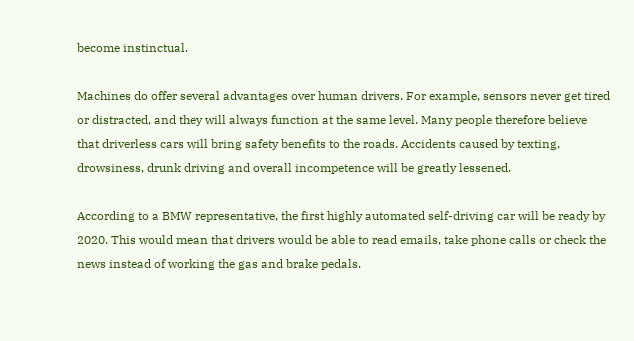become instinctual.

Machines do offer several advantages over human drivers. For example, sensors never get tired or distracted, and they will always function at the same level. Many people therefore believe that driverless cars will bring safety benefits to the roads. Accidents caused by texting, drowsiness, drunk driving and overall incompetence will be greatly lessened.

According to a BMW representative, the first highly automated self-driving car will be ready by 2020. This would mean that drivers would be able to read emails, take phone calls or check the news instead of working the gas and brake pedals.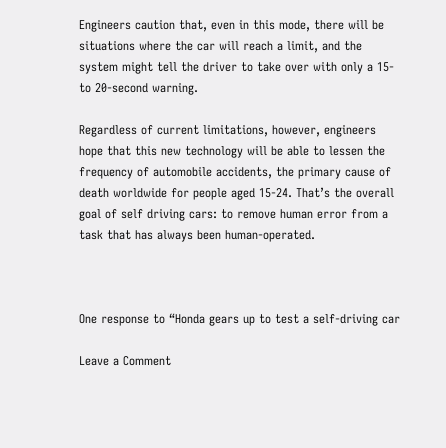Engineers caution that, even in this mode, there will be situations where the car will reach a limit, and the system might tell the driver to take over with only a 15- to 20-second warning.

Regardless of current limitations, however, engineers hope that this new technology will be able to lessen the frequency of automobile accidents, the primary cause of death worldwide for people aged 15-24. That’s the overall goal of self driving cars: to remove human error from a task that has always been human-operated.



One response to “Honda gears up to test a self-driving car

Leave a Comment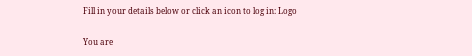Fill in your details below or click an icon to log in: Logo

You are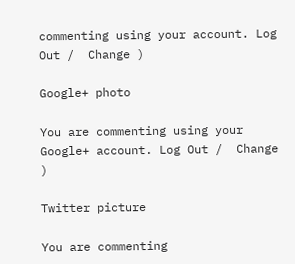commenting using your account. Log Out /  Change )

Google+ photo

You are commenting using your Google+ account. Log Out /  Change )

Twitter picture

You are commenting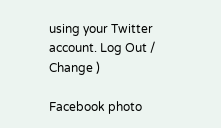using your Twitter account. Log Out /  Change )

Facebook photo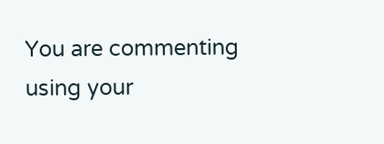You are commenting using your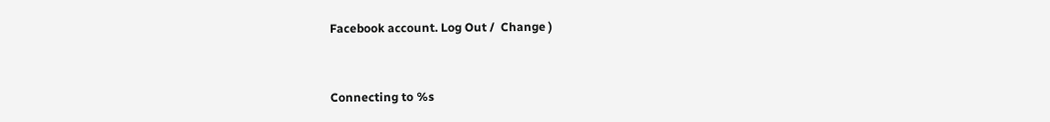Facebook account. Log Out /  Change )


Connecting to %s